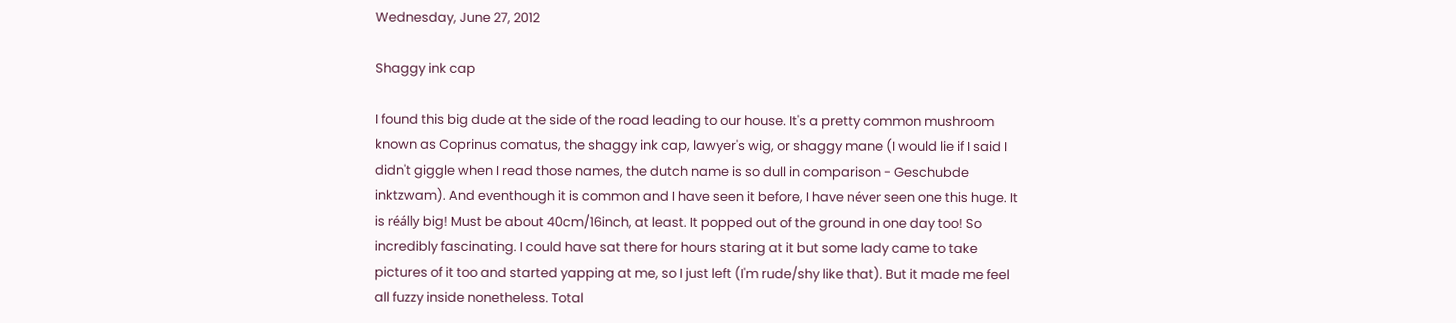Wednesday, June 27, 2012

Shaggy ink cap

I found this big dude at the side of the road leading to our house. It's a pretty common mushroom known as Coprinus comatus, the shaggy ink cap, lawyer's wig, or shaggy mane (I would lie if I said I didn't giggle when I read those names, the dutch name is so dull in comparison - Geschubde inktzwam). And eventhough it is common and I have seen it before, I have néver seen one this huge. It is réálly big! Must be about 40cm/16inch, at least. It popped out of the ground in one day too! So incredibly fascinating. I could have sat there for hours staring at it but some lady came to take pictures of it too and started yapping at me, so I just left (I'm rude/shy like that). But it made me feel all fuzzy inside nonetheless. Total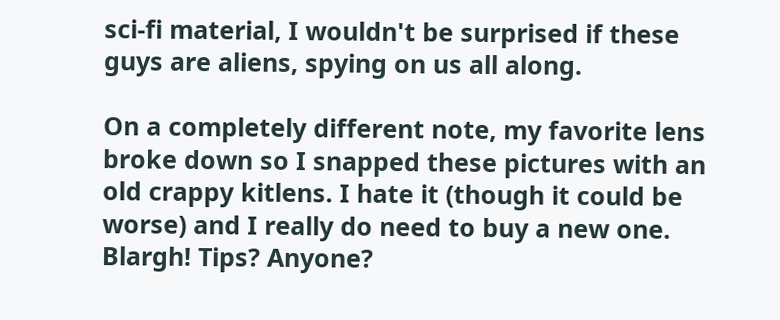sci-fi material, I wouldn't be surprised if these guys are aliens, spying on us all along.

On a completely different note, my favorite lens broke down so I snapped these pictures with an old crappy kitlens. I hate it (though it could be worse) and I really do need to buy a new one. Blargh! Tips? Anyone?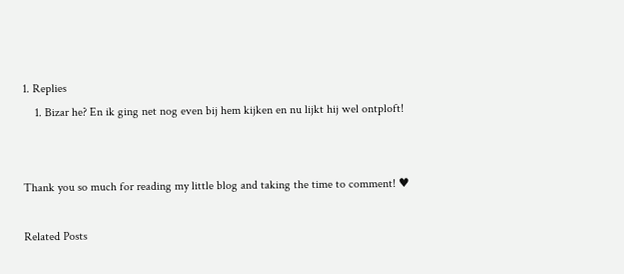1. Replies
    1. Bizar he? En ik ging net nog even bij hem kijken en nu lijkt hij wel ontploft!


Thank you so much for reading my little blog and taking the time to comment! ♥

Related Posts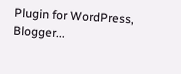Plugin for WordPress, Blogger...